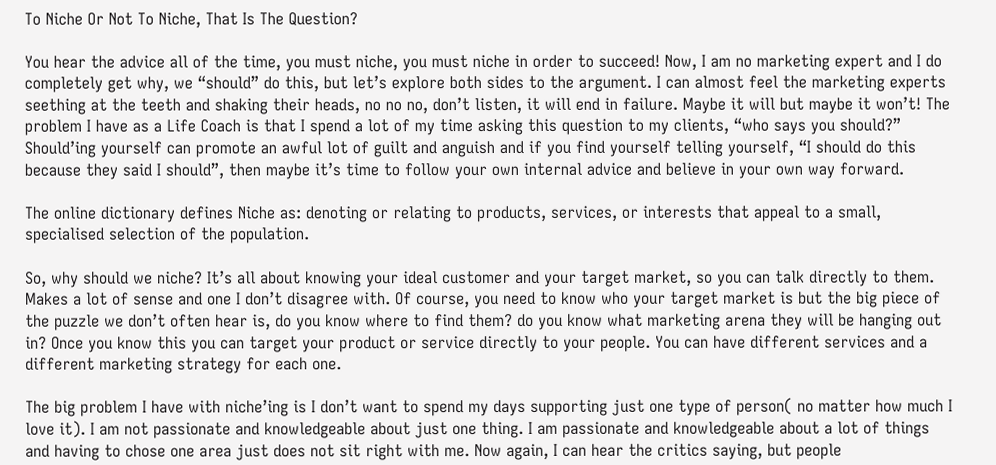To Niche Or Not To Niche, That Is The Question?

You hear the advice all of the time, you must niche, you must niche in order to succeed! Now, I am no marketing expert and I do completely get why, we “should” do this, but let’s explore both sides to the argument. I can almost feel the marketing experts seething at the teeth and shaking their heads, no no no, don’t listen, it will end in failure. Maybe it will but maybe it won’t! The problem I have as a Life Coach is that I spend a lot of my time asking this question to my clients, “who says you should?” Should’ing yourself can promote an awful lot of guilt and anguish and if you find yourself telling yourself, “I should do this because they said I should”, then maybe it’s time to follow your own internal advice and believe in your own way forward.

The online dictionary defines Niche as: denoting or relating to products, services, or interests that appeal to a small, specialised selection of the population.

So, why should we niche? It’s all about knowing your ideal customer and your target market, so you can talk directly to them. Makes a lot of sense and one I don’t disagree with. Of course, you need to know who your target market is but the big piece of the puzzle we don’t often hear is, do you know where to find them? do you know what marketing arena they will be hanging out in? Once you know this you can target your product or service directly to your people. You can have different services and a different marketing strategy for each one.

The big problem I have with niche’ing is I don’t want to spend my days supporting just one type of person( no matter how much I love it). I am not passionate and knowledgeable about just one thing. I am passionate and knowledgeable about a lot of things and having to chose one area just does not sit right with me. Now again, I can hear the critics saying, but people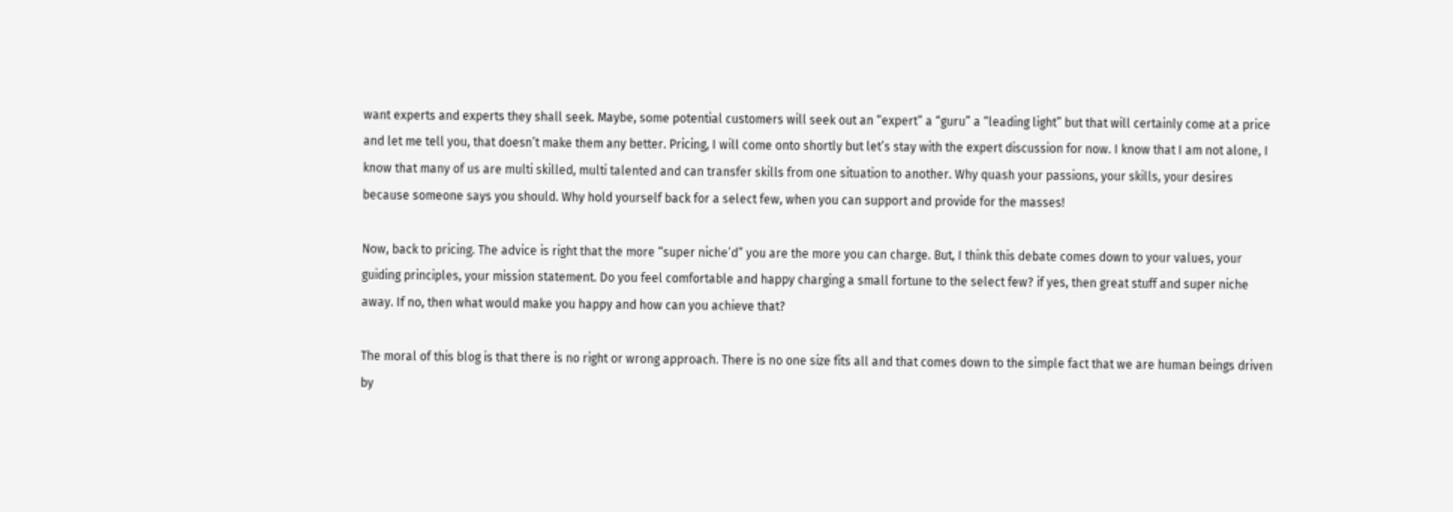want experts and experts they shall seek. Maybe, some potential customers will seek out an “expert” a “guru” a “leading light” but that will certainly come at a price and let me tell you, that doesn’t make them any better. Pricing, I will come onto shortly but let’s stay with the expert discussion for now. I know that I am not alone, I know that many of us are multi skilled, multi talented and can transfer skills from one situation to another. Why quash your passions, your skills, your desires because someone says you should. Why hold yourself back for a select few, when you can support and provide for the masses!

Now, back to pricing. The advice is right that the more “super niche’d” you are the more you can charge. But, I think this debate comes down to your values, your guiding principles, your mission statement. Do you feel comfortable and happy charging a small fortune to the select few? if yes, then great stuff and super niche away. If no, then what would make you happy and how can you achieve that?

The moral of this blog is that there is no right or wrong approach. There is no one size fits all and that comes down to the simple fact that we are human beings driven by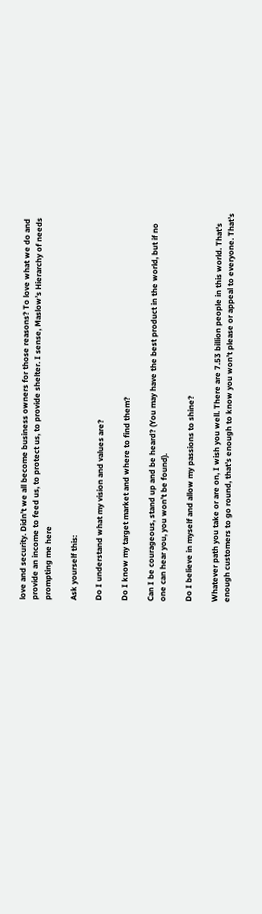love and security. Didn’t we all become business owners for those reasons? To love what we do and provide an income to feed us, to protect us, to provide shelter. I sense, Maslow’s Hierarchy of needs prompting me here

Ask yourself this:

Do I understand what my vision and values are?

Do I know my target market and where to find them?

Can I be courageous, stand up and be heard? (You may have the best product in the world, but if no one can hear you, you won’t be found).

Do I believe in myself and allow my passions to shine?

Whatever path you take or are on, I wish you well. There are 7.53 billion people in this world. That’s enough customers to go round, that’s enough to know you won’t please or appeal to everyone. That’s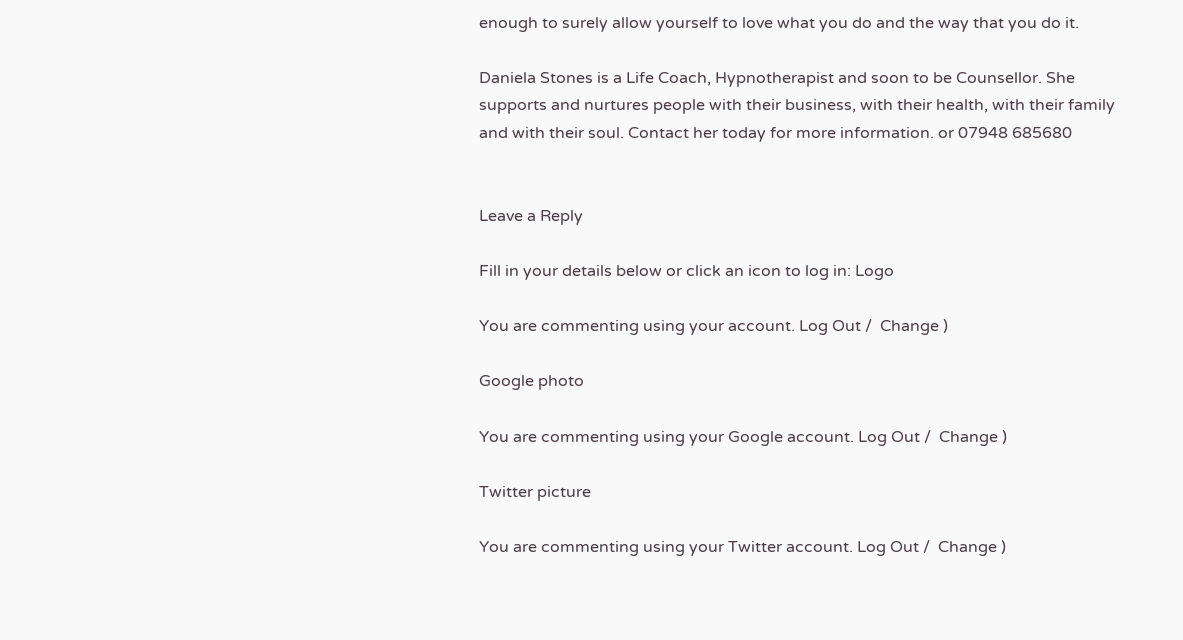enough to surely allow yourself to love what you do and the way that you do it.

Daniela Stones is a Life Coach, Hypnotherapist and soon to be Counsellor. She supports and nurtures people with their business, with their health, with their family and with their soul. Contact her today for more information. or 07948 685680


Leave a Reply

Fill in your details below or click an icon to log in: Logo

You are commenting using your account. Log Out /  Change )

Google photo

You are commenting using your Google account. Log Out /  Change )

Twitter picture

You are commenting using your Twitter account. Log Out /  Change )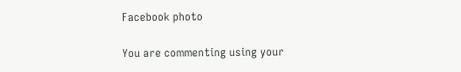Facebook photo

You are commenting using your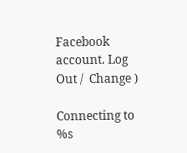Facebook account. Log Out /  Change )

Connecting to %s